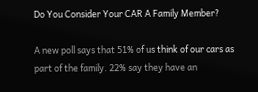Do You Consider Your CAR A Family Member?

A new poll says that 51% of us think of our cars as part of the family. 22% say they have an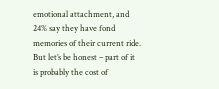emotional attachment, and 24% say they have fond memories of their current ride. But let’s be honest – part of it is probably the cost of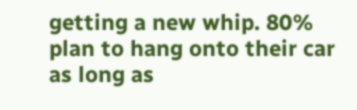getting a new whip. 80% plan to hang onto their car as long as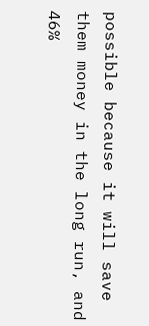possible because it will save them money in the long run, and 46%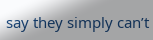say they simply can’t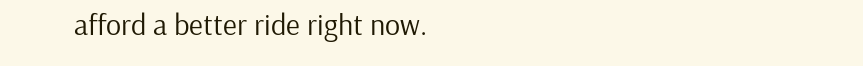afford a better ride right now.